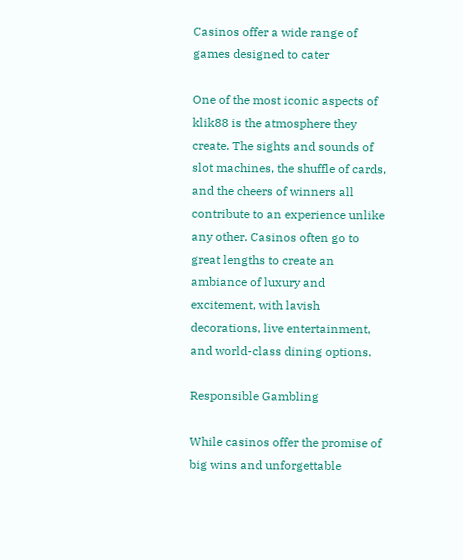Casinos offer a wide range of games designed to cater

One of the most iconic aspects of klik88 is the atmosphere they create. The sights and sounds of slot machines, the shuffle of cards, and the cheers of winners all contribute to an experience unlike any other. Casinos often go to great lengths to create an ambiance of luxury and excitement, with lavish decorations, live entertainment, and world-class dining options.

Responsible Gambling

While casinos offer the promise of big wins and unforgettable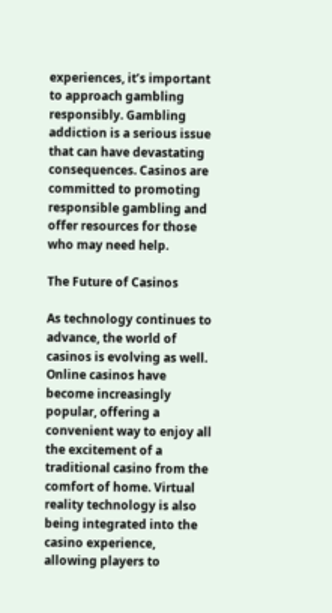experiences, it’s important to approach gambling responsibly. Gambling addiction is a serious issue that can have devastating consequences. Casinos are committed to promoting responsible gambling and offer resources for those who may need help.

The Future of Casinos

As technology continues to advance, the world of casinos is evolving as well. Online casinos have become increasingly popular, offering a convenient way to enjoy all the excitement of a traditional casino from the comfort of home. Virtual reality technology is also being integrated into the casino experience, allowing players to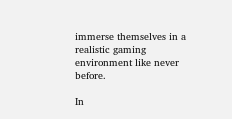immerse themselves in a realistic gaming environment like never before.

In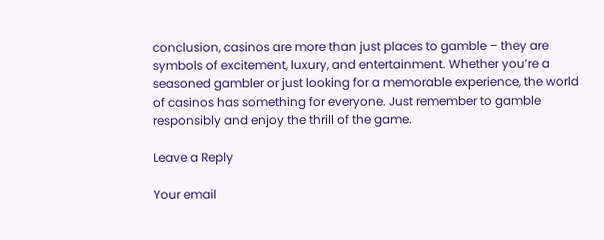conclusion, casinos are more than just places to gamble – they are symbols of excitement, luxury, and entertainment. Whether you’re a seasoned gambler or just looking for a memorable experience, the world of casinos has something for everyone. Just remember to gamble responsibly and enjoy the thrill of the game.

Leave a Reply

Your email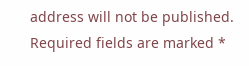address will not be published. Required fields are marked *